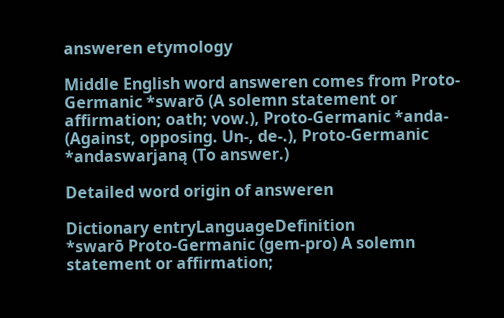answeren etymology

Middle English word answeren comes from Proto-Germanic *swarō (A solemn statement or affirmation; oath; vow.), Proto-Germanic *anda- (Against, opposing. Un-, de-.), Proto-Germanic *andaswarjaną (To answer.)

Detailed word origin of answeren

Dictionary entryLanguageDefinition
*swarō Proto-Germanic (gem-pro) A solemn statement or affirmation;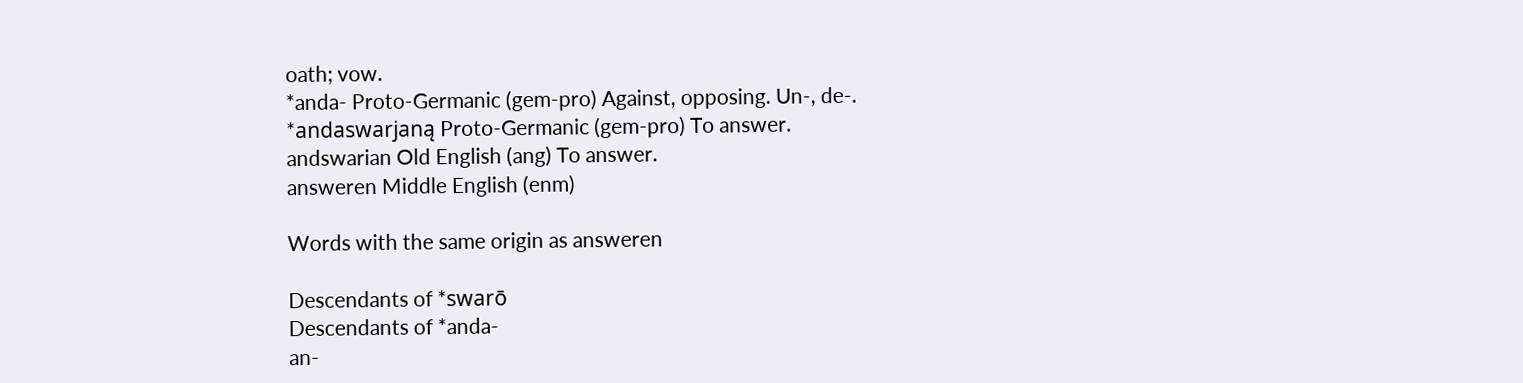oath; vow.
*anda- Proto-Germanic (gem-pro) Against, opposing. Un-, de-.
*andaswarjaną Proto-Germanic (gem-pro) To answer.
andswarian Old English (ang) To answer.
answeren Middle English (enm)

Words with the same origin as answeren

Descendants of *swarō
Descendants of *anda-
an-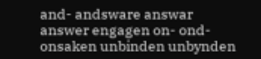and- andsware answar answer engagen on- ond- onsaken unbinden unbynden